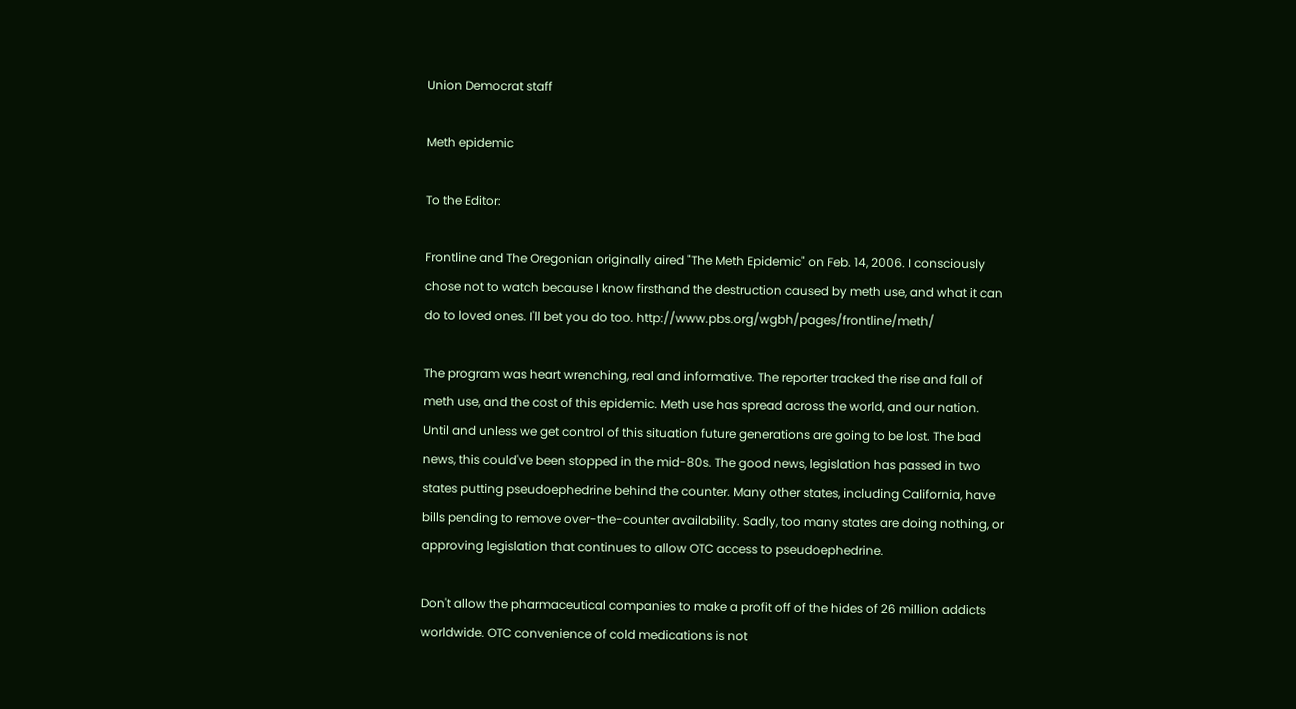Union Democrat staff

Meth epidemic

To the Editor:

Frontline and The Oregonian originally aired "The Meth Epidemic" on Feb. 14, 2006. I consciously chose not to watch because I know firsthand the destruction caused by meth use, and what it can do to loved ones. I'll bet you do too. http://www.pbs.org/wgbh/pages/frontline/meth/

The program was heart wrenching, real and informative. The reporter tracked the rise and fall of meth use, and the cost of this epidemic. Meth use has spread across the world, and our nation. Until and unless we get control of this situation future generations are going to be lost. The bad news, this could've been stopped in the mid-80s. The good news, legislation has passed in two states putting pseudoephedrine behind the counter. Many other states, including California, have bills pending to remove over-the-counter availability. Sadly, too many states are doing nothing, or approving legislation that continues to allow OTC access to pseudoephedrine.

Don't allow the pharmaceutical companies to make a profit off of the hides of 26 million addicts worldwide. OTC convenience of cold medications is not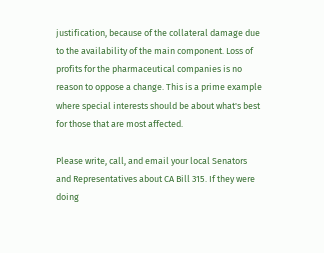justification, because of the collateral damage due to the availability of the main component. Loss of profits for the pharmaceutical companies is no reason to oppose a change. This is a prime example where special interests should be about what's best for those that are most affected.

Please write, call, and email your local Senators and Representatives about CA Bill 315. If they were doing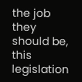the job they should be, this legislation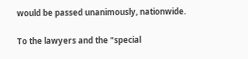would be passed unanimously, nationwide.

To the lawyers and the "special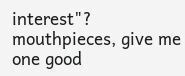interest"? mouthpieces, give me one good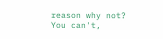reason why not? You can't,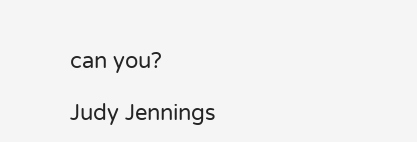can you?

Judy Jennings